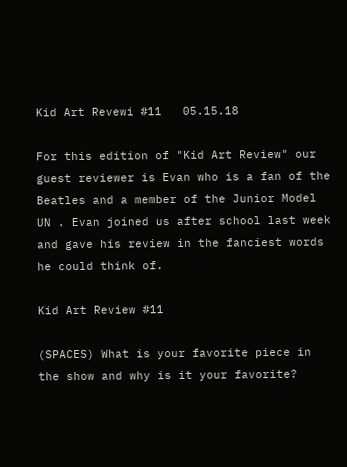Kid Art Revewi #11   05.15.18

For this edition of "Kid Art Review" our guest reviewer is Evan who is a fan of the Beatles and a member of the Junior Model UN . Evan joined us after school last week and gave his review in the fanciest words he could think of.

Kid Art Review #11

(SPACES) What is your favorite piece in the show and why is it your favorite?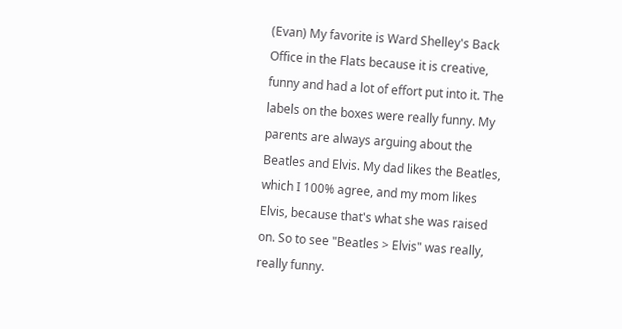(Evan) My favorite is Ward Shelley's Back Office in the Flats because it is creative, funny and had a lot of effort put into it. The labels on the boxes were really funny. My parents are always arguing about the Beatles and Elvis. My dad likes the Beatles, which I 100% agree, and my mom likes Elvis, because that's what she was raised on. So to see "Beatles > Elvis" was really, really funny.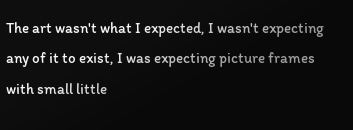The art wasn't what I expected, I wasn't expecting any of it to exist, I was expecting picture frames with small little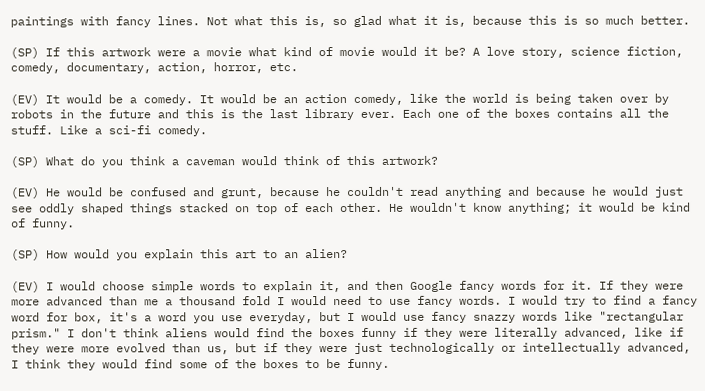paintings with fancy lines. Not what this is, so glad what it is, because this is so much better.

(SP) If this artwork were a movie what kind of movie would it be? A love story, science fiction, comedy, documentary, action, horror, etc.

(EV) It would be a comedy. It would be an action comedy, like the world is being taken over by robots in the future and this is the last library ever. Each one of the boxes contains all the stuff. Like a sci-fi comedy.

(SP) What do you think a caveman would think of this artwork?

(EV) He would be confused and grunt, because he couldn't read anything and because he would just see oddly shaped things stacked on top of each other. He wouldn't know anything; it would be kind of funny.

(SP) How would you explain this art to an alien?

(EV) I would choose simple words to explain it, and then Google fancy words for it. If they were more advanced than me a thousand fold I would need to use fancy words. I would try to find a fancy word for box, it's a word you use everyday, but I would use fancy snazzy words like "rectangular prism." I don't think aliens would find the boxes funny if they were literally advanced, like if they were more evolved than us, but if they were just technologically or intellectually advanced, I think they would find some of the boxes to be funny.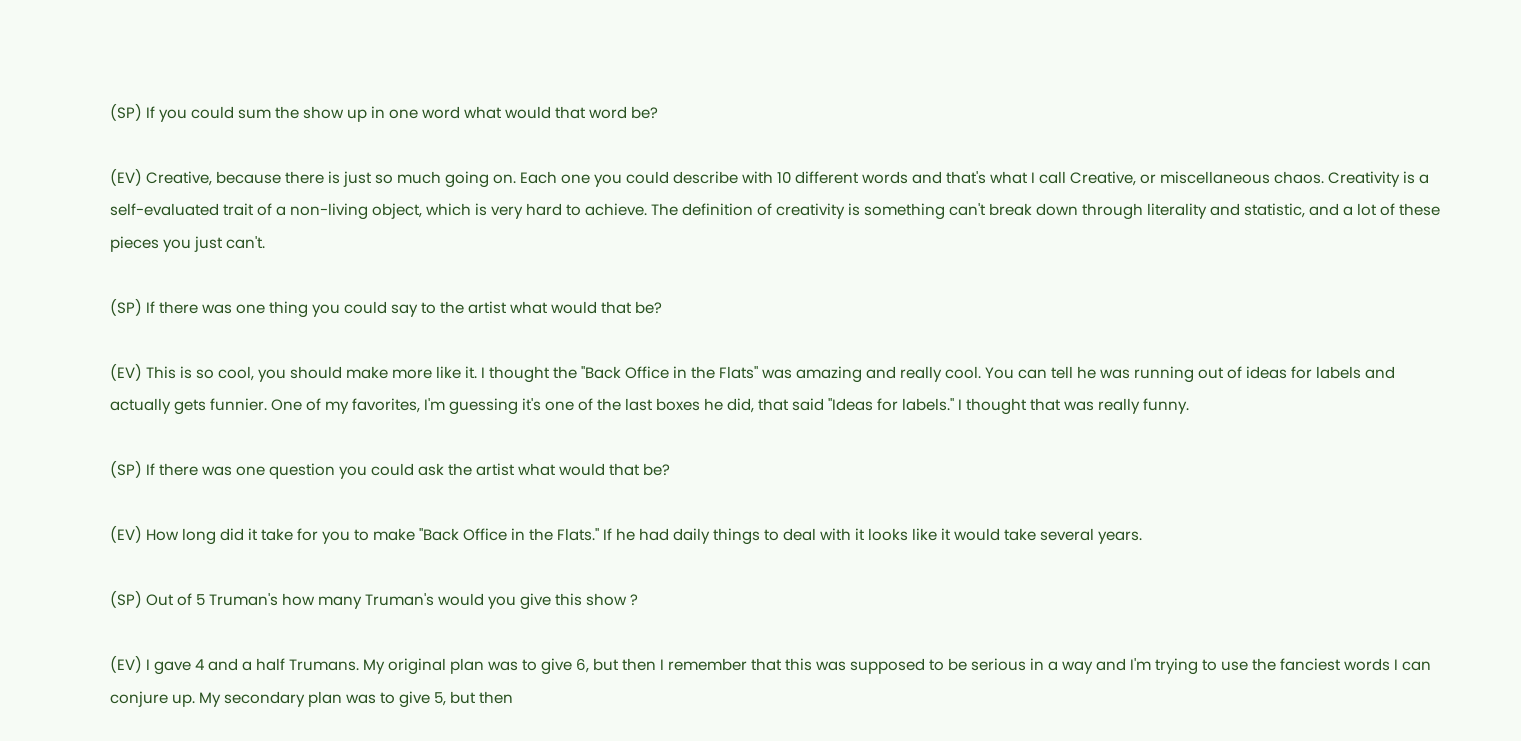(SP) If you could sum the show up in one word what would that word be?

(EV) Creative, because there is just so much going on. Each one you could describe with 10 different words and that's what I call Creative, or miscellaneous chaos. Creativity is a self-evaluated trait of a non-living object, which is very hard to achieve. The definition of creativity is something can't break down through literality and statistic, and a lot of these pieces you just can't.

(SP) If there was one thing you could say to the artist what would that be?

(EV) This is so cool, you should make more like it. I thought the "Back Office in the Flats" was amazing and really cool. You can tell he was running out of ideas for labels and actually gets funnier. One of my favorites, I'm guessing it's one of the last boxes he did, that said "Ideas for labels." I thought that was really funny.

(SP) If there was one question you could ask the artist what would that be?

(EV) How long did it take for you to make "Back Office in the Flats." If he had daily things to deal with it looks like it would take several years.

(SP) Out of 5 Truman's how many Truman's would you give this show ?

(EV) I gave 4 and a half Trumans. My original plan was to give 6, but then I remember that this was supposed to be serious in a way and I'm trying to use the fanciest words I can conjure up. My secondary plan was to give 5, but then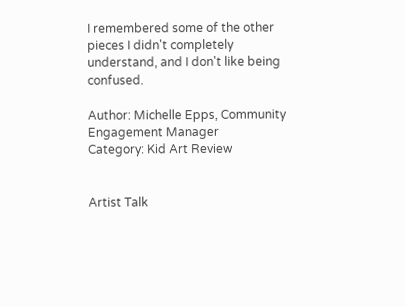I remembered some of the other pieces I didn't completely understand, and I don't like being confused.

Author: Michelle Epps, Community Engagement Manager
Category: Kid Art Review


Artist Talk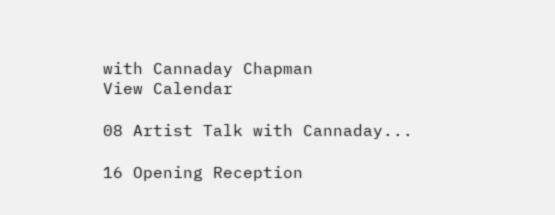with Cannaday Chapman
View Calendar

08 Artist Talk with Cannaday...

16 Opening Reception